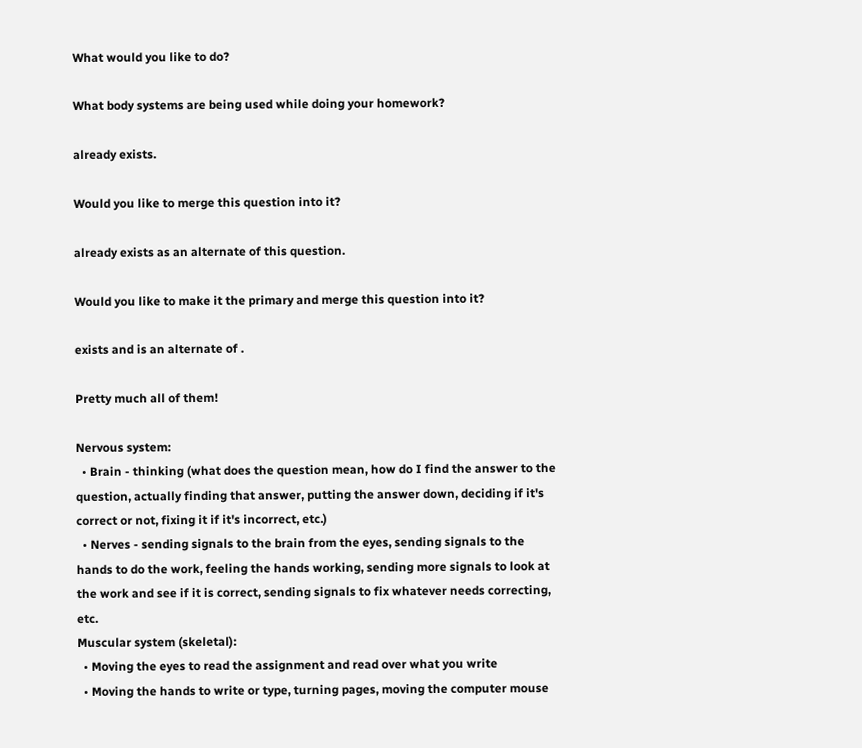What would you like to do?

What body systems are being used while doing your homework?

already exists.

Would you like to merge this question into it?

already exists as an alternate of this question.

Would you like to make it the primary and merge this question into it?

exists and is an alternate of .

Pretty much all of them!

Nervous system:
  • Brain - thinking (what does the question mean, how do I find the answer to the question, actually finding that answer, putting the answer down, deciding if it's correct or not, fixing it if it's incorrect, etc.)
  • Nerves - sending signals to the brain from the eyes, sending signals to the hands to do the work, feeling the hands working, sending more signals to look at the work and see if it is correct, sending signals to fix whatever needs correcting, etc.
Muscular system (skeletal):
  • Moving the eyes to read the assignment and read over what you write
  • Moving the hands to write or type, turning pages, moving the computer mouse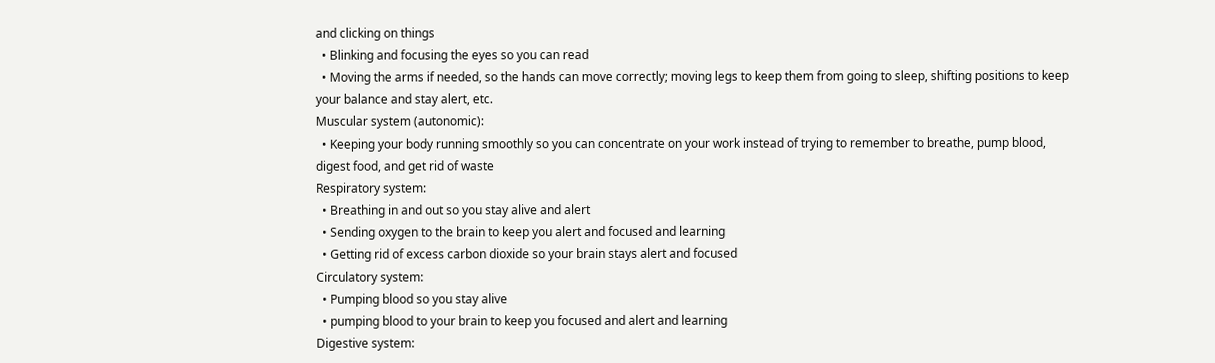and clicking on things
  • Blinking and focusing the eyes so you can read
  • Moving the arms if needed, so the hands can move correctly; moving legs to keep them from going to sleep, shifting positions to keep your balance and stay alert, etc.
Muscular system (autonomic):
  • Keeping your body running smoothly so you can concentrate on your work instead of trying to remember to breathe, pump blood, digest food, and get rid of waste
Respiratory system:
  • Breathing in and out so you stay alive and alert
  • Sending oxygen to the brain to keep you alert and focused and learning
  • Getting rid of excess carbon dioxide so your brain stays alert and focused
Circulatory system:
  • Pumping blood so you stay alive
  • pumping blood to your brain to keep you focused and alert and learning
Digestive system: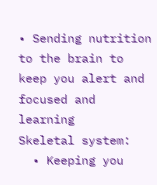• Sending nutrition to the brain to keep you alert and focused and learning
Skeletal system:
  • Keeping you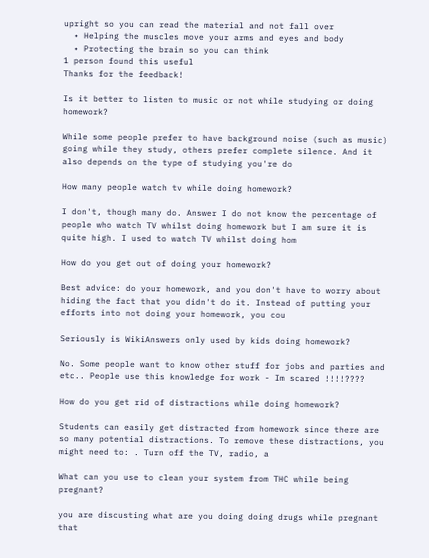upright so you can read the material and not fall over
  • Helping the muscles move your arms and eyes and body
  • Protecting the brain so you can think
1 person found this useful
Thanks for the feedback!

Is it better to listen to music or not while studying or doing homework?

While some people prefer to have background noise (such as music) going while they study, others prefer complete silence. And it also depends on the type of studying you're do

How many people watch tv while doing homework?

I don't, though many do. Answer I do not know the percentage of people who watch TV whilst doing homework but I am sure it is quite high. I used to watch TV whilst doing hom

How do you get out of doing your homework?

Best advice: do your homework, and you don't have to worry about hiding the fact that you didn't do it. Instead of putting your efforts into not doing your homework, you cou

Seriously is WikiAnswers only used by kids doing homework?

No. Some people want to know other stuff for jobs and parties and etc.. People use this knowledge for work - Im scared !!!!????

How do you get rid of distractions while doing homework?

Students can easily get distracted from homework since there are so many potential distractions. To remove these distractions, you might need to: . Turn off the TV, radio, a

What can you use to clean your system from THC while being pregnant?

you are discusting what are you doing doing drugs while pregnant that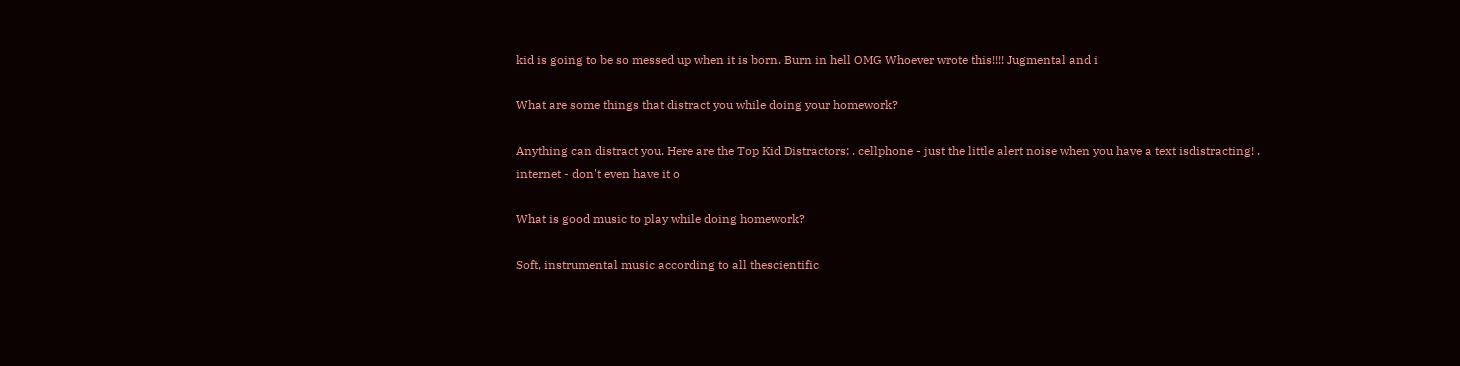kid is going to be so messed up when it is born. Burn in hell OMG Whoever wrote this!!!! Jugmental and i

What are some things that distract you while doing your homework?

Anything can distract you. Here are the Top Kid Distractors: . cellphone - just the little alert noise when you have a text isdistracting! . internet - don't even have it o

What is good music to play while doing homework?

Soft, instrumental music according to all thescientific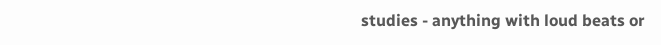studies - anything with loud beats or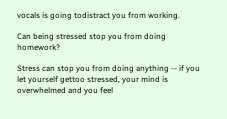vocals is going todistract you from working.

Can being stressed stop you from doing homework?

Stress can stop you from doing anything -- if you let yourself gettoo stressed, your mind is overwhelmed and you feel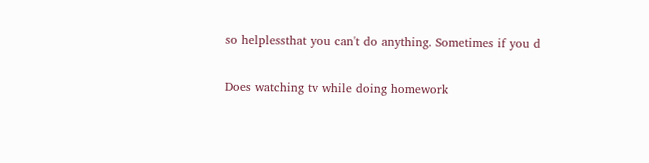so helplessthat you can't do anything. Sometimes if you d

Does watching tv while doing homework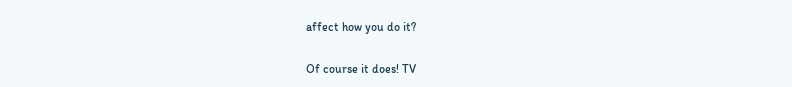affect how you do it?

Of course it does! TV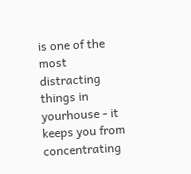is one of the most distracting things in yourhouse - it keeps you from concentrating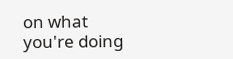on what you're doing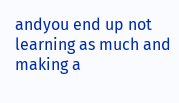andyou end up not learning as much and making a